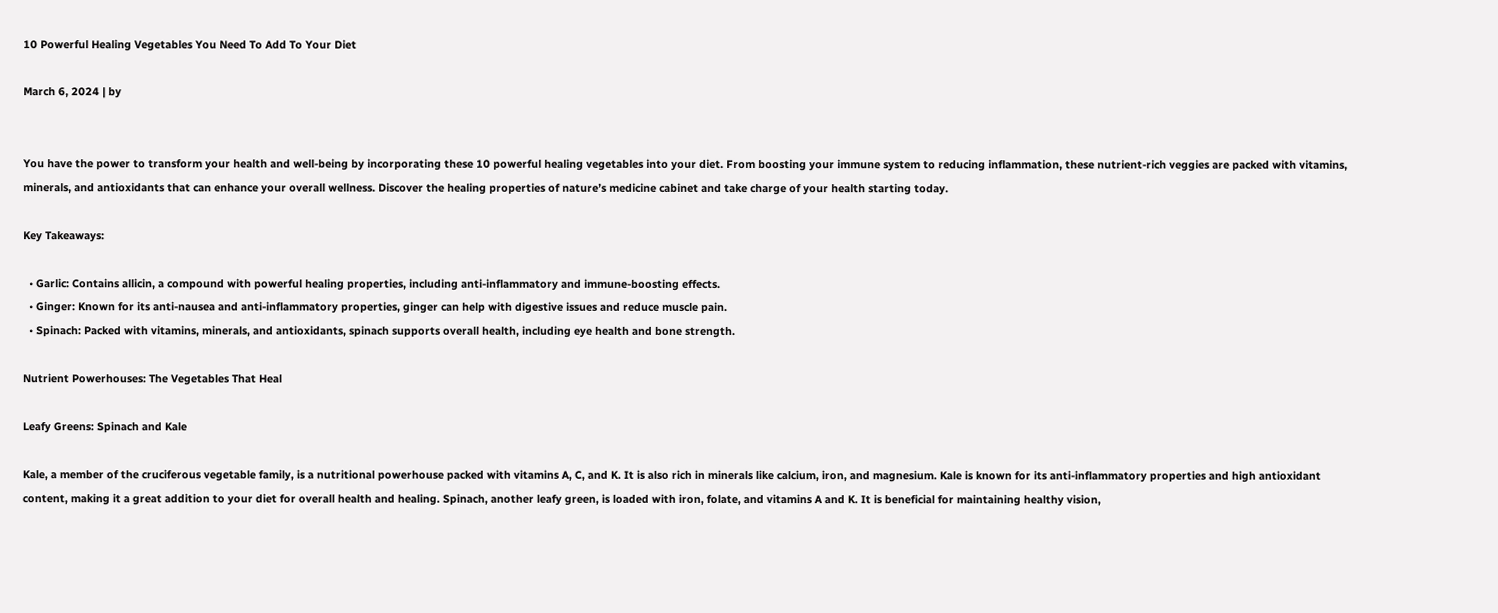10 Powerful Healing Vegetables You Need To Add To Your Diet

March 6, 2024 | by


You have the power to transform your health and well-being by incorporating these 10 powerful healing vegetables into your diet. From boosting your immune system to reducing inflammation, these nutrient-rich veggies are packed with vitamins, minerals, and antioxidants that can enhance your overall wellness. Discover the healing properties of nature’s medicine cabinet and take charge of your health starting today.

Key Takeaways:

  • Garlic: Contains allicin, a compound with powerful healing properties, including anti-inflammatory and immune-boosting effects.
  • Ginger: Known for its anti-nausea and anti-inflammatory properties, ginger can help with digestive issues and reduce muscle pain.
  • Spinach: Packed with vitamins, minerals, and antioxidants, spinach supports overall health, including eye health and bone strength.

Nutrient Powerhouses: The Vegetables That Heal

Leafy Greens: Spinach and Kale

Kale, a member of the cruciferous vegetable family, is a nutritional powerhouse packed with vitamins A, C, and K. It is also rich in minerals like calcium, iron, and magnesium. Kale is known for its anti-inflammatory properties and high antioxidant content, making it a great addition to your diet for overall health and healing. Spinach, another leafy green, is loaded with iron, folate, and vitamins A and K. It is beneficial for maintaining healthy vision,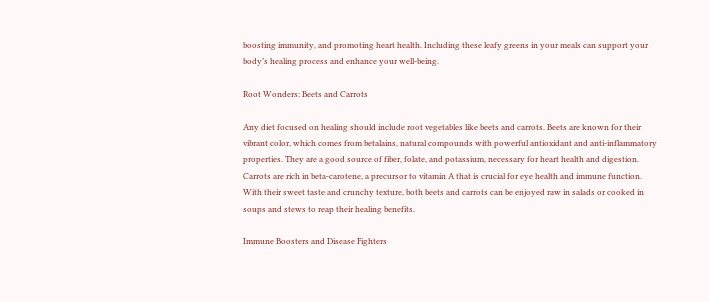boosting immunity, and promoting heart health. Including these leafy greens in your meals can support your body’s healing process and enhance your well-being.

Root Wonders: Beets and Carrots

Any diet focused on healing should include root vegetables like beets and carrots. Beets are known for their vibrant color, which comes from betalains, natural compounds with powerful antioxidant and anti-inflammatory properties. They are a good source of fiber, folate, and potassium, necessary for heart health and digestion. Carrots are rich in beta-carotene, a precursor to vitamin A that is crucial for eye health and immune function. With their sweet taste and crunchy texture, both beets and carrots can be enjoyed raw in salads or cooked in soups and stews to reap their healing benefits.

Immune Boosters and Disease Fighters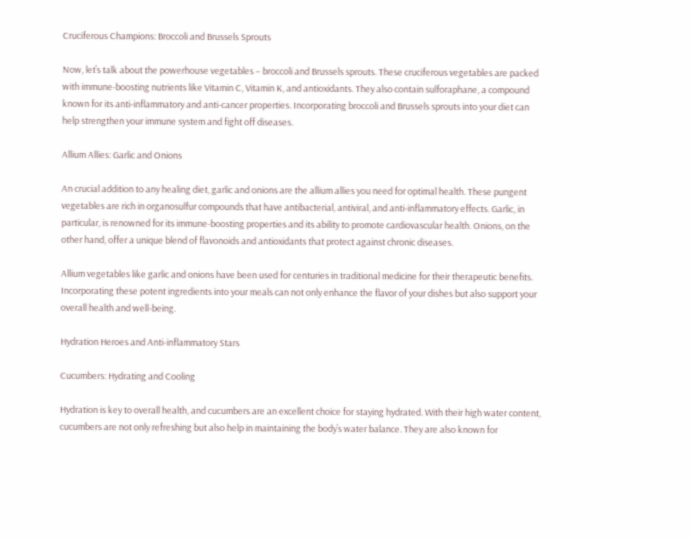Cruciferous Champions: Broccoli and Brussels Sprouts

Now, let’s talk about the powerhouse vegetables – broccoli and Brussels sprouts. These cruciferous vegetables are packed with immune-boosting nutrients like Vitamin C, Vitamin K, and antioxidants. They also contain sulforaphane, a compound known for its anti-inflammatory and anti-cancer properties. Incorporating broccoli and Brussels sprouts into your diet can help strengthen your immune system and fight off diseases.

Allium Allies: Garlic and Onions

An crucial addition to any healing diet, garlic and onions are the allium allies you need for optimal health. These pungent vegetables are rich in organosulfur compounds that have antibacterial, antiviral, and anti-inflammatory effects. Garlic, in particular, is renowned for its immune-boosting properties and its ability to promote cardiovascular health. Onions, on the other hand, offer a unique blend of flavonoids and antioxidants that protect against chronic diseases.

Allium vegetables like garlic and onions have been used for centuries in traditional medicine for their therapeutic benefits. Incorporating these potent ingredients into your meals can not only enhance the flavor of your dishes but also support your overall health and well-being.

Hydration Heroes and Anti-inflammatory Stars

Cucumbers: Hydrating and Cooling

Hydration is key to overall health, and cucumbers are an excellent choice for staying hydrated. With their high water content, cucumbers are not only refreshing but also help in maintaining the body’s water balance. They are also known for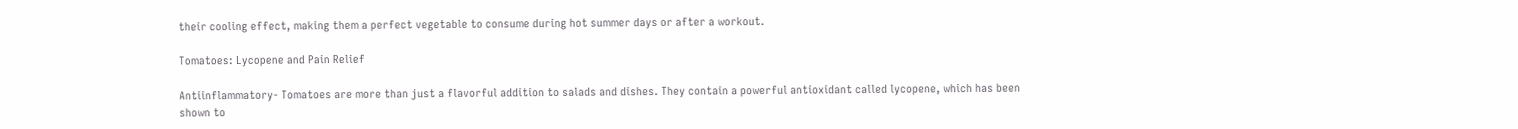their cooling effect, making them a perfect vegetable to consume during hot summer days or after a workout.

Tomatoes: Lycopene and Pain Relief

Antiinflammatory- Tomatoes are more than just a flavorful addition to salads and dishes. They contain a powerful antioxidant called lycopene, which has been shown to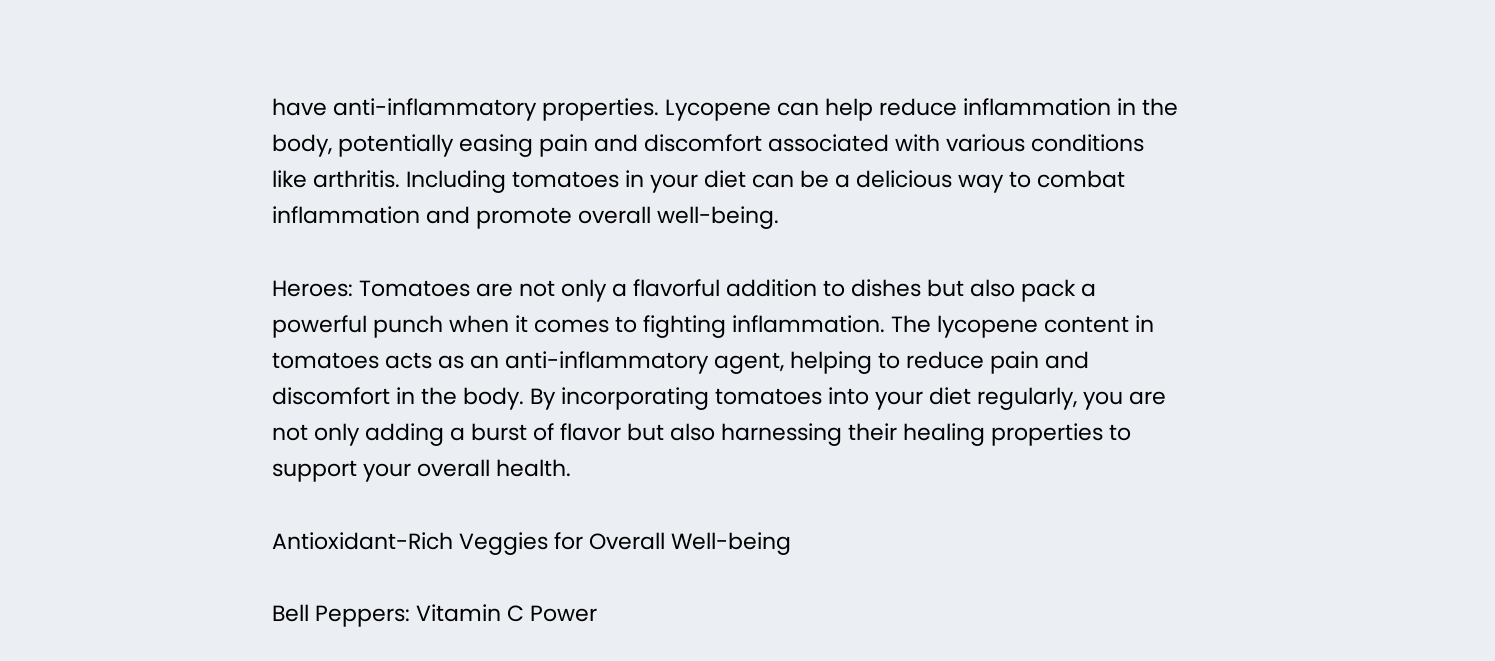have anti-inflammatory properties. Lycopene can help reduce inflammation in the body, potentially easing pain and discomfort associated with various conditions like arthritis. Including tomatoes in your diet can be a delicious way to combat inflammation and promote overall well-being.

Heroes: Tomatoes are not only a flavorful addition to dishes but also pack a powerful punch when it comes to fighting inflammation. The lycopene content in tomatoes acts as an anti-inflammatory agent, helping to reduce pain and discomfort in the body. By incorporating tomatoes into your diet regularly, you are not only adding a burst of flavor but also harnessing their healing properties to support your overall health.

Antioxidant-Rich Veggies for Overall Well-being

Bell Peppers: Vitamin C Power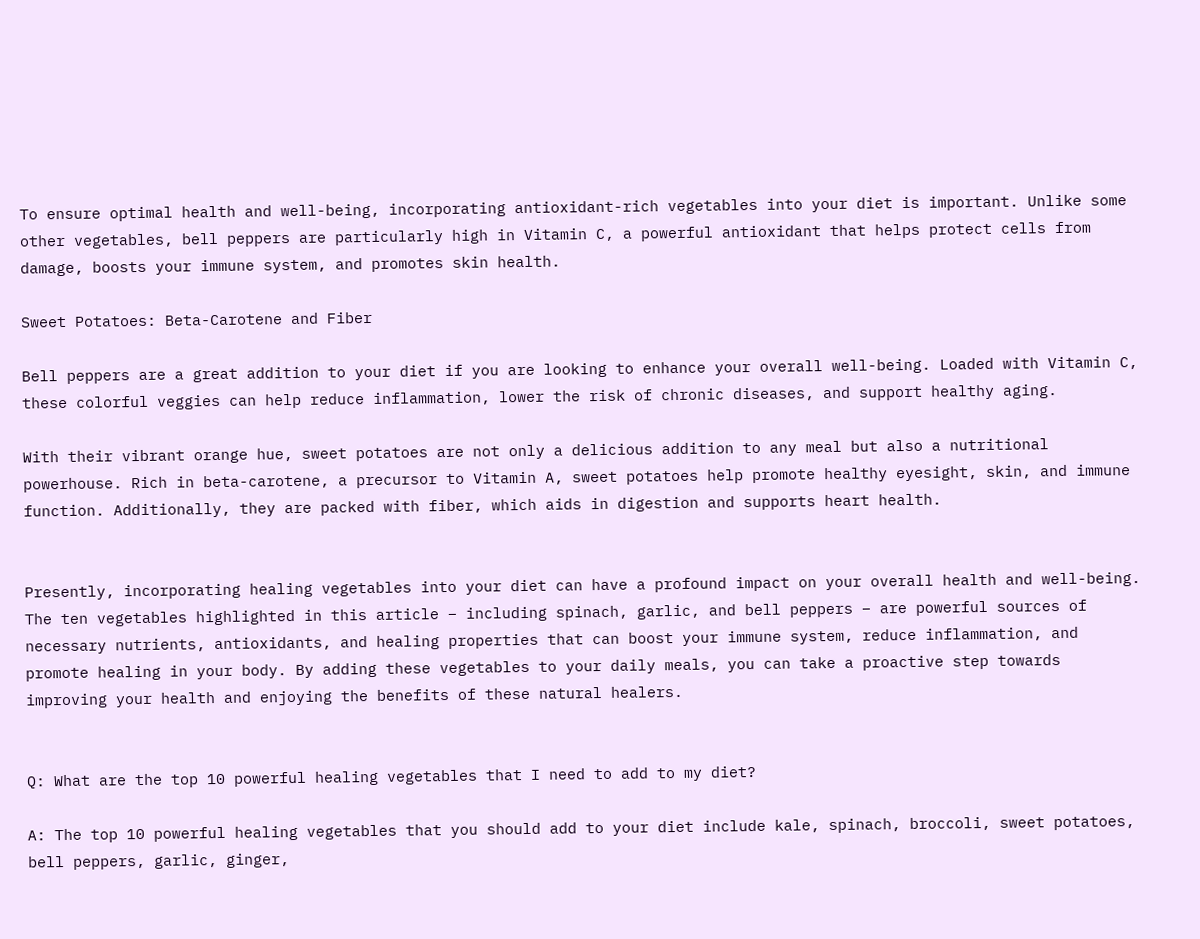To ensure optimal health and well-being, incorporating antioxidant-rich vegetables into your diet is important. Unlike some other vegetables, bell peppers are particularly high in Vitamin C, a powerful antioxidant that helps protect cells from damage, boosts your immune system, and promotes skin health.

Sweet Potatoes: Beta-Carotene and Fiber

Bell peppers are a great addition to your diet if you are looking to enhance your overall well-being. Loaded with Vitamin C, these colorful veggies can help reduce inflammation, lower the risk of chronic diseases, and support healthy aging.

With their vibrant orange hue, sweet potatoes are not only a delicious addition to any meal but also a nutritional powerhouse. Rich in beta-carotene, a precursor to Vitamin A, sweet potatoes help promote healthy eyesight, skin, and immune function. Additionally, they are packed with fiber, which aids in digestion and supports heart health.


Presently, incorporating healing vegetables into your diet can have a profound impact on your overall health and well-being. The ten vegetables highlighted in this article – including spinach, garlic, and bell peppers – are powerful sources of necessary nutrients, antioxidants, and healing properties that can boost your immune system, reduce inflammation, and promote healing in your body. By adding these vegetables to your daily meals, you can take a proactive step towards improving your health and enjoying the benefits of these natural healers.


Q: What are the top 10 powerful healing vegetables that I need to add to my diet?

A: The top 10 powerful healing vegetables that you should add to your diet include kale, spinach, broccoli, sweet potatoes, bell peppers, garlic, ginger,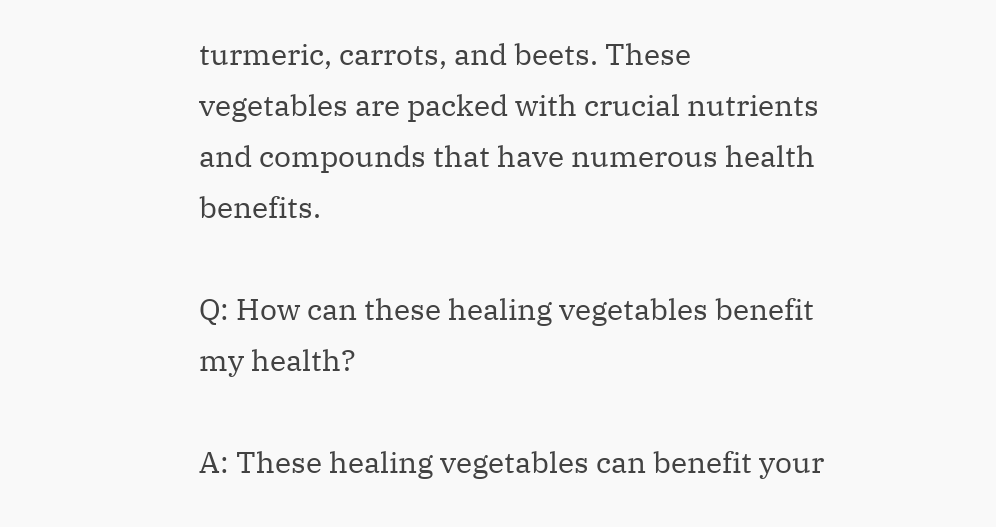turmeric, carrots, and beets. These vegetables are packed with crucial nutrients and compounds that have numerous health benefits.

Q: How can these healing vegetables benefit my health?

A: These healing vegetables can benefit your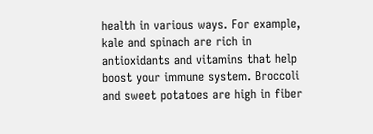health in various ways. For example, kale and spinach are rich in antioxidants and vitamins that help boost your immune system. Broccoli and sweet potatoes are high in fiber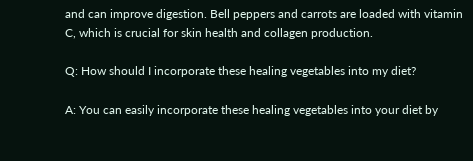and can improve digestion. Bell peppers and carrots are loaded with vitamin C, which is crucial for skin health and collagen production.

Q: How should I incorporate these healing vegetables into my diet?

A: You can easily incorporate these healing vegetables into your diet by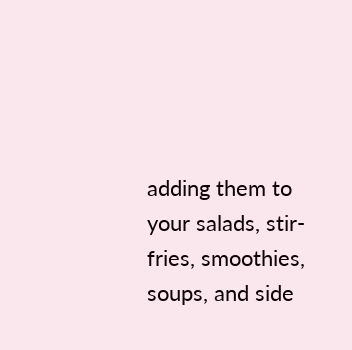adding them to your salads, stir-fries, smoothies, soups, and side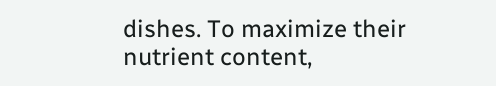dishes. To maximize their nutrient content,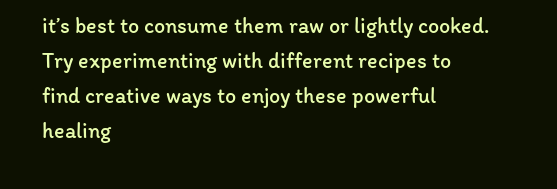it’s best to consume them raw or lightly cooked. Try experimenting with different recipes to find creative ways to enjoy these powerful healing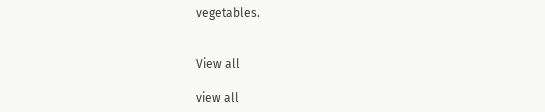vegetables.


View all

view all